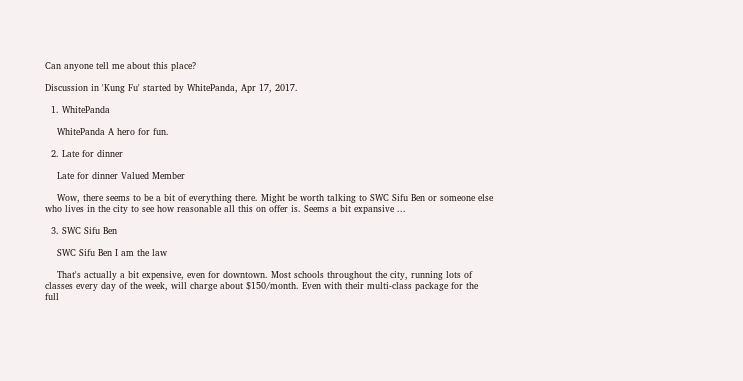Can anyone tell me about this place?

Discussion in 'Kung Fu' started by WhitePanda, Apr 17, 2017.

  1. WhitePanda

    WhitePanda A hero for fun.

  2. Late for dinner

    Late for dinner Valued Member

    Wow, there seems to be a bit of everything there. Might be worth talking to SWC Sifu Ben or someone else who lives in the city to see how reasonable all this on offer is. Seems a bit expansive ...

  3. SWC Sifu Ben

    SWC Sifu Ben I am the law

    That's actually a bit expensive, even for downtown. Most schools throughout the city, running lots of classes every day of the week, will charge about $150/month. Even with their multi-class package for the full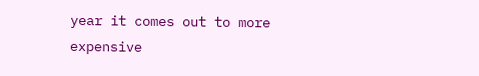year it comes out to more expensive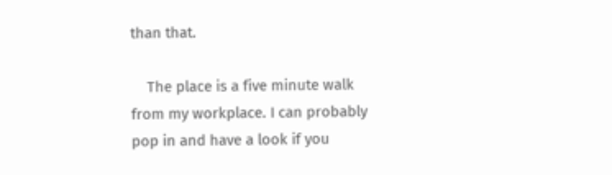than that.

    The place is a five minute walk from my workplace. I can probably pop in and have a look if you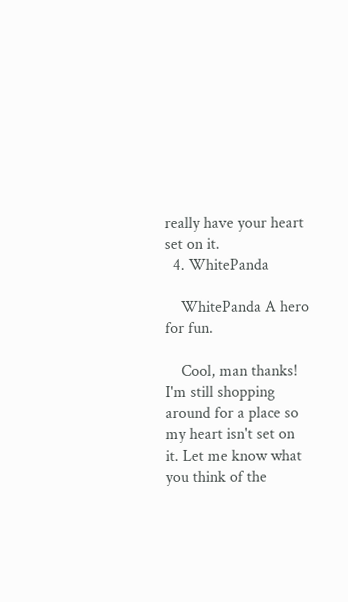really have your heart set on it.
  4. WhitePanda

    WhitePanda A hero for fun.

    Cool, man thanks! I'm still shopping around for a place so my heart isn't set on it. Let me know what you think of the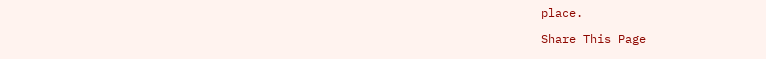place.

Share This Page